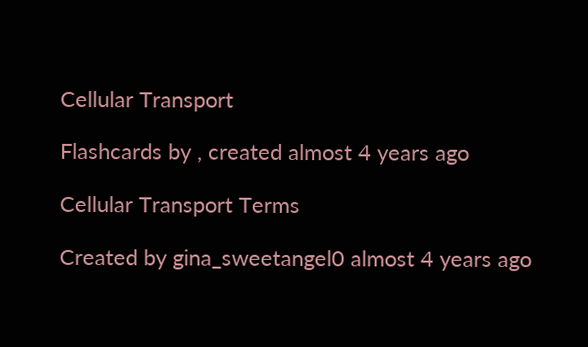Cellular Transport

Flashcards by , created almost 4 years ago

Cellular Transport Terms

Created by gina_sweetangel0 almost 4 years ago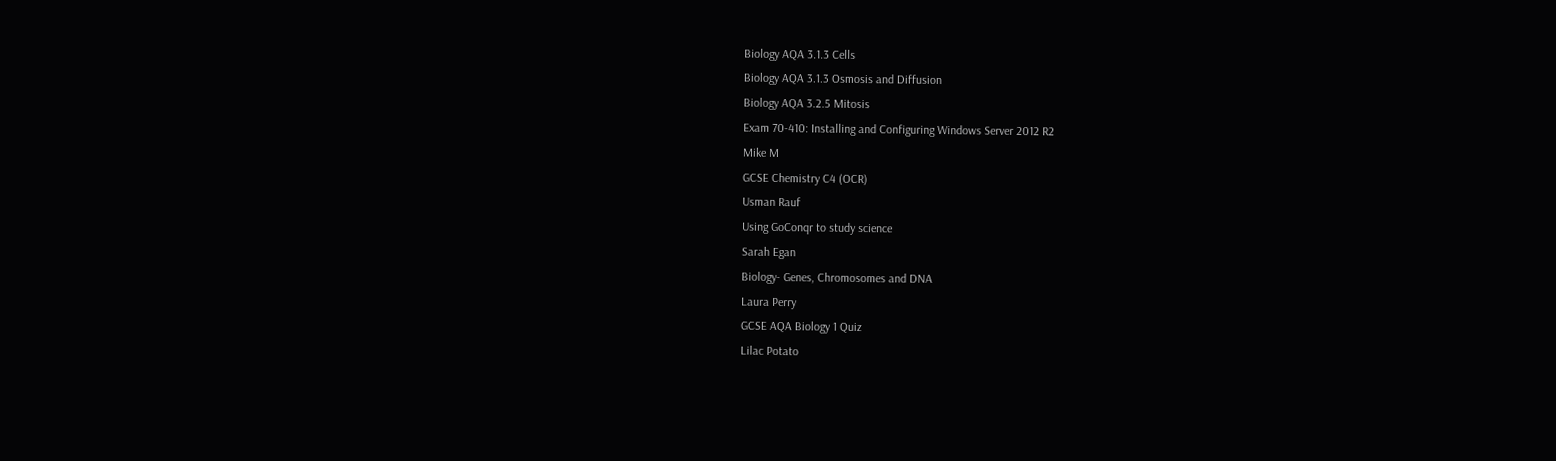Biology AQA 3.1.3 Cells
Biology AQA 3.1.3 Osmosis and Diffusion
Biology AQA 3.2.5 Mitosis
Exam 70-410: Installing and Configuring Windows Server 2012 R2
Mike M
GCSE Chemistry C4 (OCR)
Usman Rauf
Using GoConqr to study science
Sarah Egan
Biology- Genes, Chromosomes and DNA
Laura Perry
GCSE AQA Biology 1 Quiz
Lilac Potato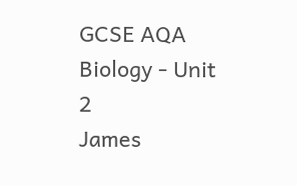GCSE AQA Biology - Unit 2
James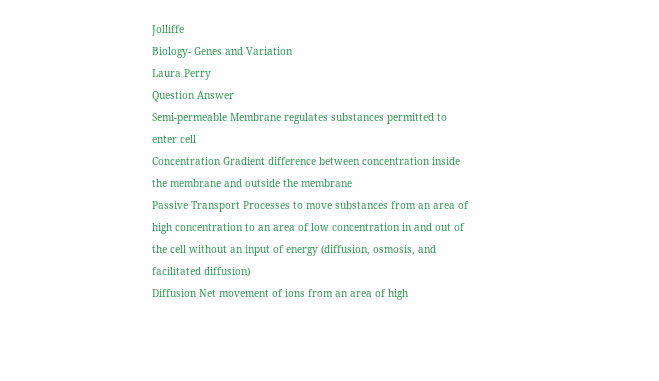Jolliffe
Biology- Genes and Variation
Laura Perry
Question Answer
Semi-permeable Membrane regulates substances permitted to enter cell
Concentration Gradient difference between concentration inside the membrane and outside the membrane
Passive Transport Processes to move substances from an area of high concentration to an area of low concentration in and out of the cell without an input of energy (diffusion, osmosis, and facilitated diffusion)
Diffusion Net movement of ions from an area of high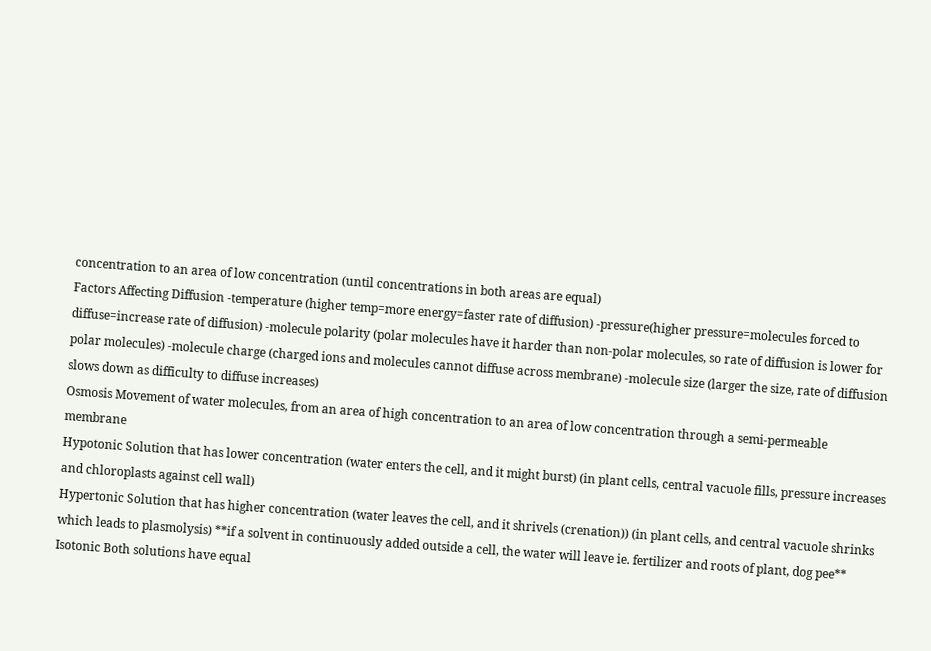concentration to an area of low concentration (until concentrations in both areas are equal)
Factors Affecting Diffusion -temperature (higher temp=more energy=faster rate of diffusion) -pressure(higher pressure=molecules forced to diffuse=increase rate of diffusion) -molecule polarity (polar molecules have it harder than non-polar molecules, so rate of diffusion is lower for polar molecules) -molecule charge (charged ions and molecules cannot diffuse across membrane) -molecule size (larger the size, rate of diffusion slows down as difficulty to diffuse increases)
Osmosis Movement of water molecules, from an area of high concentration to an area of low concentration through a semi-permeable membrane
Hypotonic Solution that has lower concentration (water enters the cell, and it might burst) (in plant cells, central vacuole fills, pressure increases and chloroplasts against cell wall)
Hypertonic Solution that has higher concentration (water leaves the cell, and it shrivels (crenation)) (in plant cells, and central vacuole shrinks which leads to plasmolysis) **if a solvent in continuously added outside a cell, the water will leave ie. fertilizer and roots of plant, dog pee**
Isotonic Both solutions have equal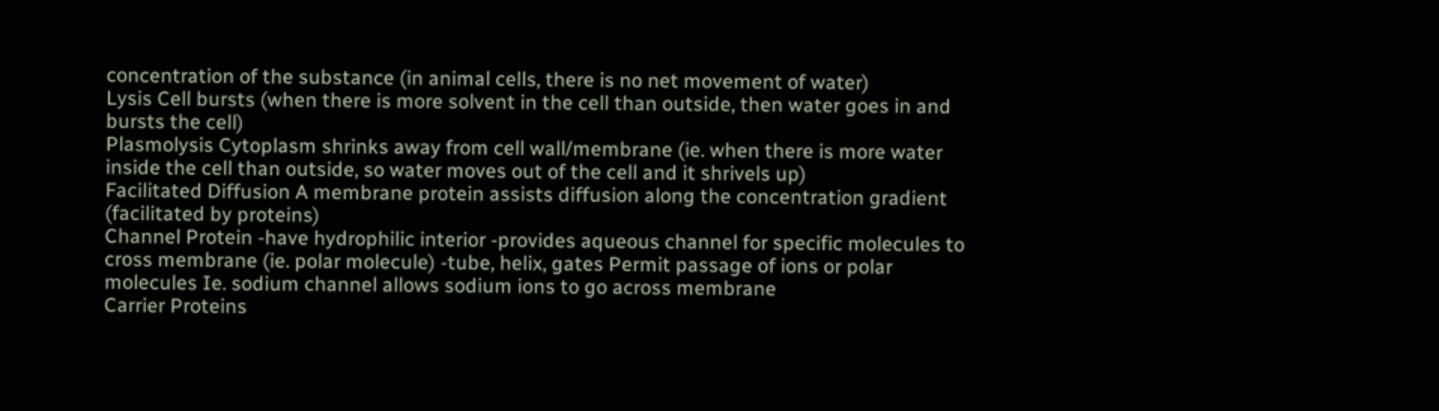concentration of the substance (in animal cells, there is no net movement of water)
Lysis Cell bursts (when there is more solvent in the cell than outside, then water goes in and bursts the cell)
Plasmolysis Cytoplasm shrinks away from cell wall/membrane (ie. when there is more water inside the cell than outside, so water moves out of the cell and it shrivels up)
Facilitated Diffusion A membrane protein assists diffusion along the concentration gradient (facilitated by proteins)
Channel Protein -have hydrophilic interior -provides aqueous channel for specific molecules to cross membrane (ie. polar molecule) -tube, helix, gates Permit passage of ions or polar molecules Ie. sodium channel allows sodium ions to go across membrane
Carrier Proteins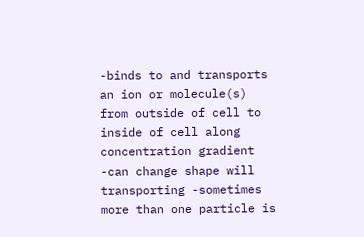-binds to and transports an ion or molecule(s) from outside of cell to inside of cell along concentration gradient -can change shape will transporting -sometimes more than one particle is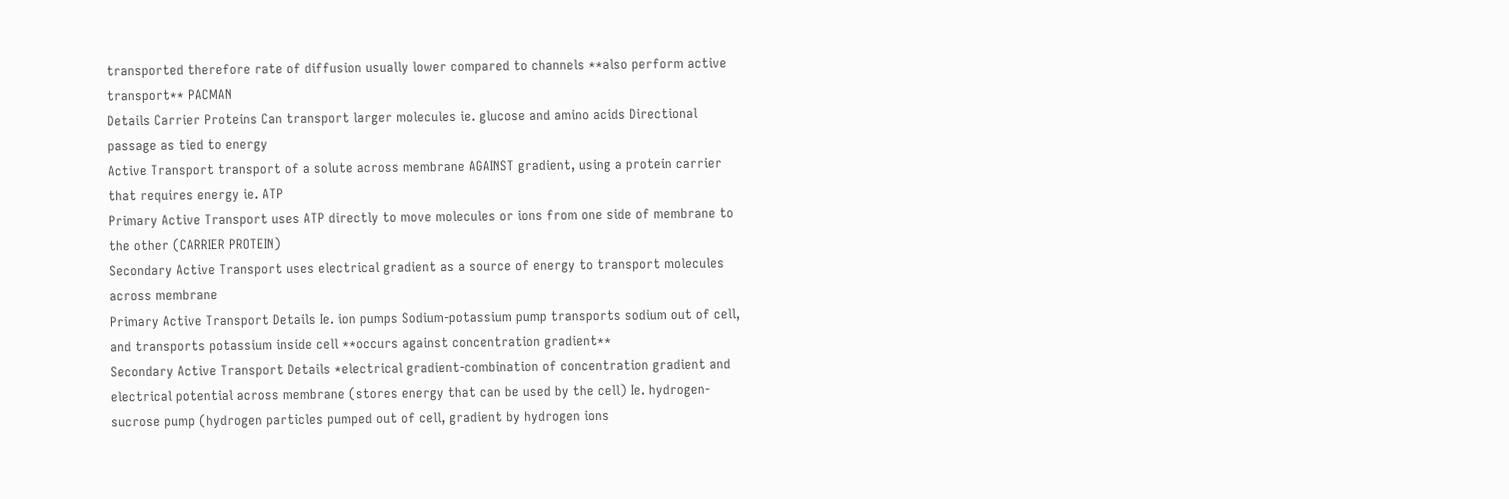transported therefore rate of diffusion usually lower compared to channels **also perform active transport** PACMAN
Details Carrier Proteins Can transport larger molecules ie. glucose and amino acids Directional passage as tied to energy
Active Transport transport of a solute across membrane AGAINST gradient, using a protein carrier that requires energy ie. ATP
Primary Active Transport uses ATP directly to move molecules or ions from one side of membrane to the other (CARRIER PROTEIN)
Secondary Active Transport uses electrical gradient as a source of energy to transport molecules across membrane
Primary Active Transport Details Ie. ion pumps Sodium-potassium pump transports sodium out of cell, and transports potassium inside cell **occurs against concentration gradient**
Secondary Active Transport Details *electrical gradient-combination of concentration gradient and electrical potential across membrane (stores energy that can be used by the cell) Ie. hydrogen-sucrose pump (hydrogen particles pumped out of cell, gradient by hydrogen ions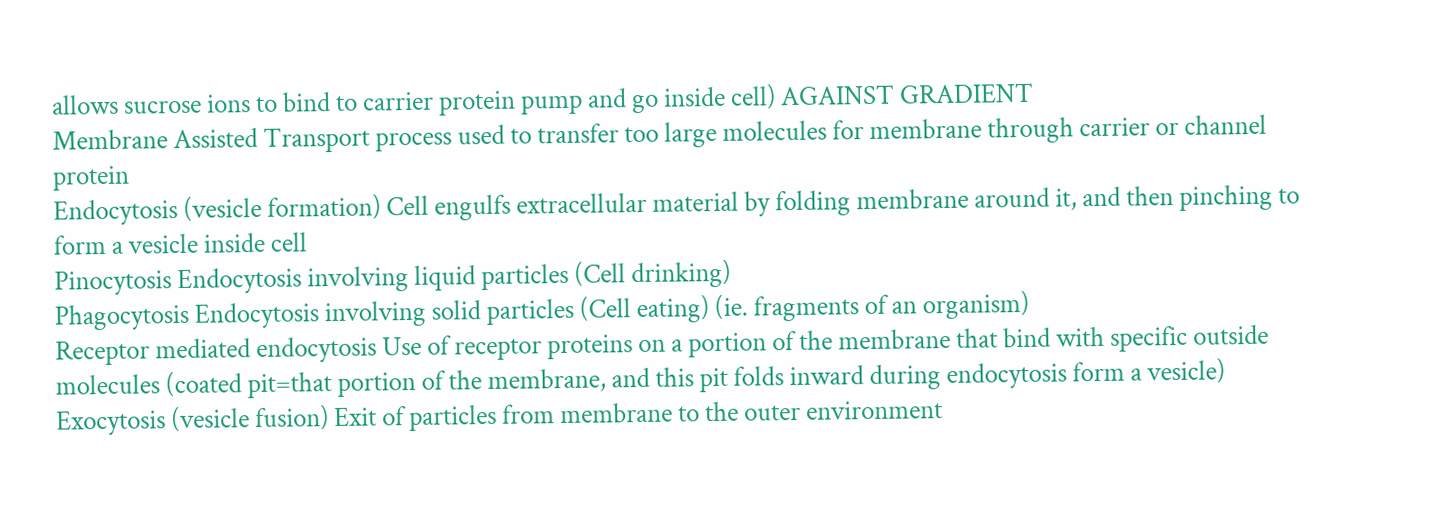allows sucrose ions to bind to carrier protein pump and go inside cell) AGAINST GRADIENT
Membrane Assisted Transport process used to transfer too large molecules for membrane through carrier or channel protein
Endocytosis (vesicle formation) Cell engulfs extracellular material by folding membrane around it, and then pinching to form a vesicle inside cell
Pinocytosis Endocytosis involving liquid particles (Cell drinking)
Phagocytosis Endocytosis involving solid particles (Cell eating) (ie. fragments of an organism)
Receptor mediated endocytosis Use of receptor proteins on a portion of the membrane that bind with specific outside molecules (coated pit=that portion of the membrane, and this pit folds inward during endocytosis form a vesicle)
Exocytosis (vesicle fusion) Exit of particles from membrane to the outer environment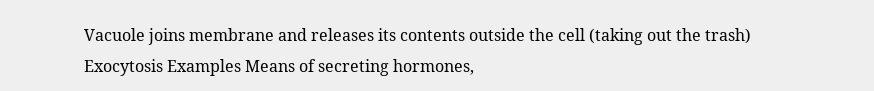Vacuole joins membrane and releases its contents outside the cell (taking out the trash)
Exocytosis Examples Means of secreting hormones,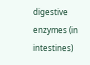digestive enzymes (in intestines)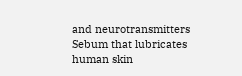and neurotransmitters Sebum that lubricates human skin